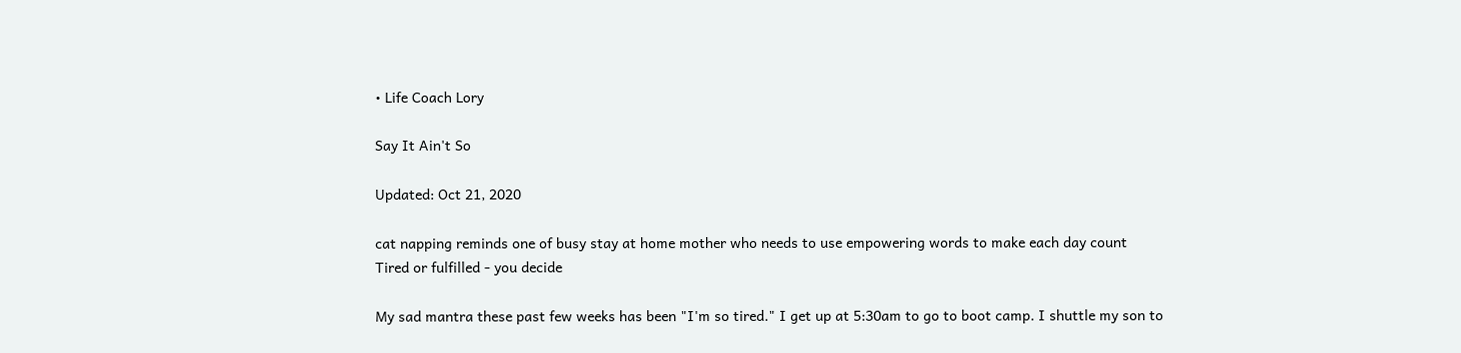• Life Coach Lory

Say It Ain't So

Updated: Oct 21, 2020

cat napping reminds one of busy stay at home mother who needs to use empowering words to make each day count
Tired or fulfilled - you decide

My sad mantra these past few weeks has been "I'm so tired." I get up at 5:30am to go to boot camp. I shuttle my son to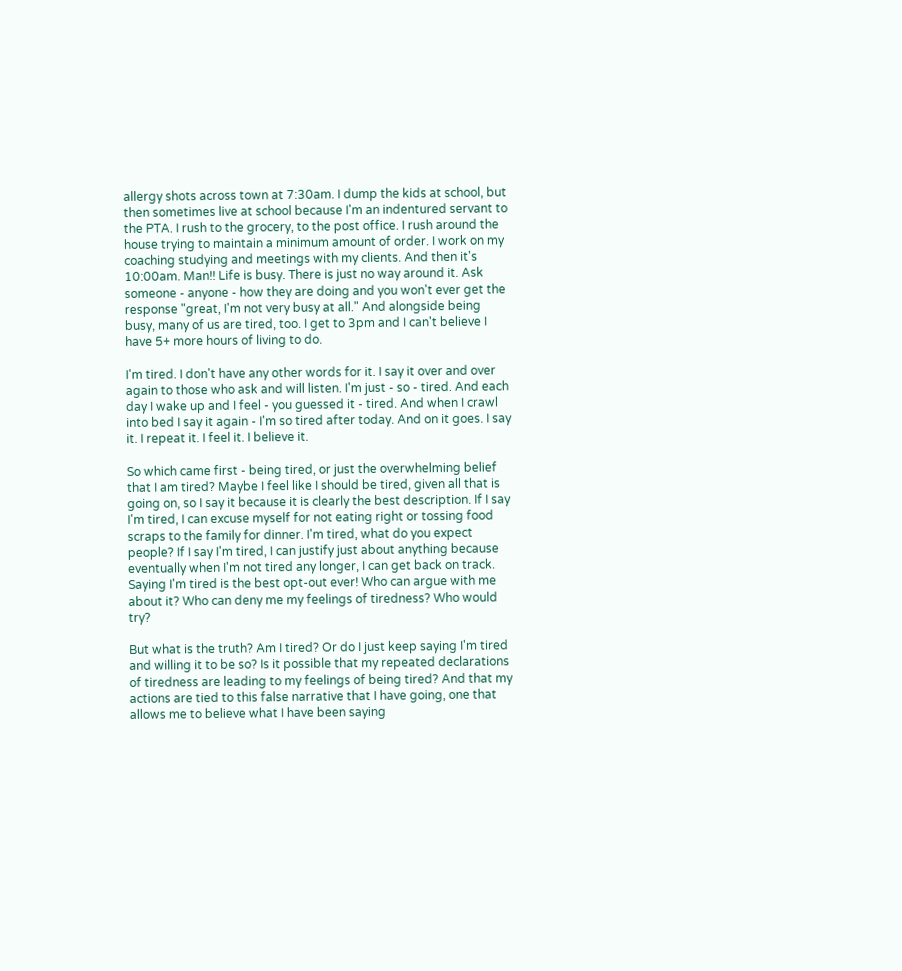allergy shots across town at 7:30am. I dump the kids at school, but then sometimes live at school because I'm an indentured servant to the PTA. I rush to the grocery, to the post office. I rush around the house trying to maintain a minimum amount of order. I work on my coaching studying and meetings with my clients. And then it's 10:00am. Man!! Life is busy. There is just no way around it. Ask someone - anyone - how they are doing and you won't ever get the response "great, I'm not very busy at all." And alongside being busy, many of us are tired, too. I get to 3pm and I can't believe I have 5+ more hours of living to do.

I'm tired. I don't have any other words for it. I say it over and over again to those who ask and will listen. I'm just - so - tired. And each day I wake up and I feel - you guessed it - tired. And when I crawl into bed I say it again - I'm so tired after today. And on it goes. I say it. I repeat it. I feel it. I believe it.

So which came first - being tired, or just the overwhelming belief that I am tired? Maybe I feel like I should be tired, given all that is going on, so I say it because it is clearly the best description. If I say I'm tired, I can excuse myself for not eating right or tossing food scraps to the family for dinner. I'm tired, what do you expect people? If I say I'm tired, I can justify just about anything because eventually when I'm not tired any longer, I can get back on track. Saying I'm tired is the best opt-out ever! Who can argue with me about it? Who can deny me my feelings of tiredness? Who would try?

But what is the truth? Am I tired? Or do I just keep saying I'm tired and willing it to be so? Is it possible that my repeated declarations of tiredness are leading to my feelings of being tired? And that my actions are tied to this false narrative that I have going, one that allows me to believe what I have been saying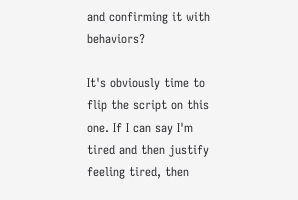and confirming it with behaviors?

It's obviously time to flip the script on this one. If I can say I'm tired and then justify feeling tired, then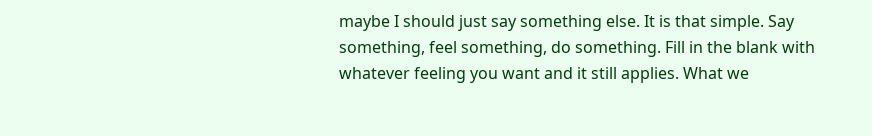maybe I should just say something else. It is that simple. Say something, feel something, do something. Fill in the blank with whatever feeling you want and it still applies. What we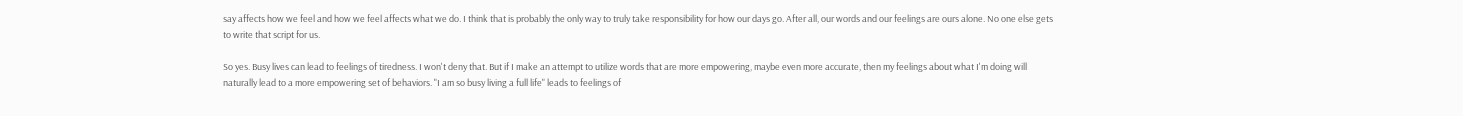say affects how we feel and how we feel affects what we do. I think that is probably the only way to truly take responsibility for how our days go. After all, our words and our feelings are ours alone. No one else gets to write that script for us.

So yes. Busy lives can lead to feelings of tiredness. I won't deny that. But if I make an attempt to utilize words that are more empowering, maybe even more accurate, then my feelings about what I'm doing will naturally lead to a more empowering set of behaviors. "I am so busy living a full life" leads to feelings of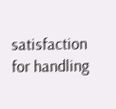satisfaction for handling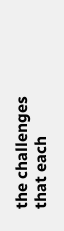the challenges that each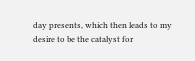day presents, which then leads to my desire to be the catalyst for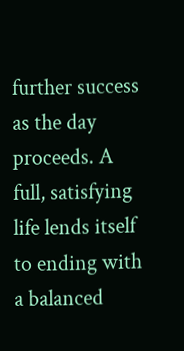further success as the day proceeds. A full, satisfying life lends itself to ending with a balanced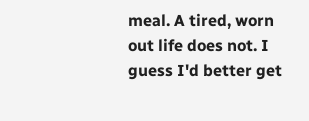meal. A tired, worn out life does not. I guess I'd better get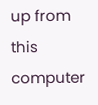up from this computer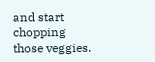and start chopping those veggies.